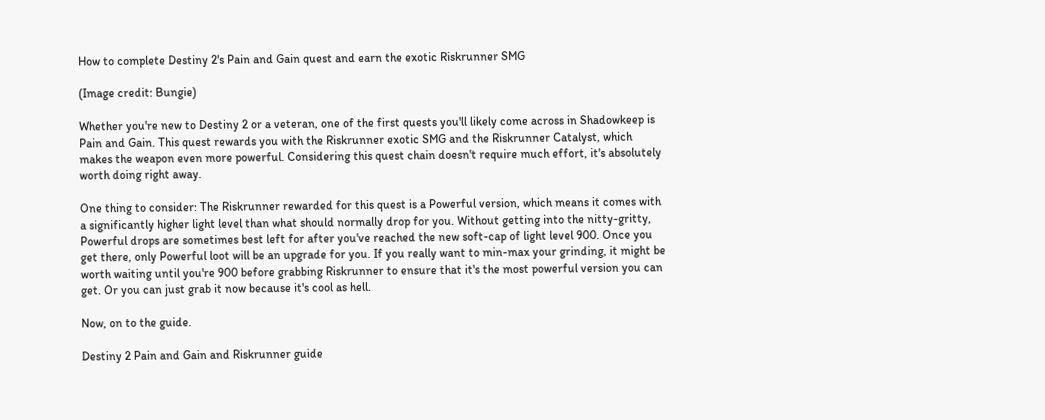How to complete Destiny 2's Pain and Gain quest and earn the exotic Riskrunner SMG

(Image credit: Bungie)

Whether you're new to Destiny 2 or a veteran, one of the first quests you'll likely come across in Shadowkeep is Pain and Gain. This quest rewards you with the Riskrunner exotic SMG and the Riskrunner Catalyst, which makes the weapon even more powerful. Considering this quest chain doesn't require much effort, it's absolutely worth doing right away.

One thing to consider: The Riskrunner rewarded for this quest is a Powerful version, which means it comes with a significantly higher light level than what should normally drop for you. Without getting into the nitty-gritty, Powerful drops are sometimes best left for after you've reached the new soft-cap of light level 900. Once you get there, only Powerful loot will be an upgrade for you. If you really want to min-max your grinding, it might be worth waiting until you're 900 before grabbing Riskrunner to ensure that it's the most powerful version you can get. Or you can just grab it now because it's cool as hell.

Now, on to the guide.

Destiny 2 Pain and Gain and Riskrunner guide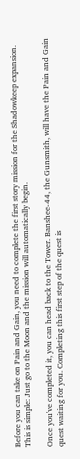Before you can take on Pain and Gain, you need to complete the first story mission for the Shadowkeep expansion. This is simple: Just go to the Moon and the mission will automatically begin.

Once you've completed it, you can head back to the Tower. Banshee-44, the Gunsmith, will have the Pain and Gain quest waiting for you. Completing this first step of the quest is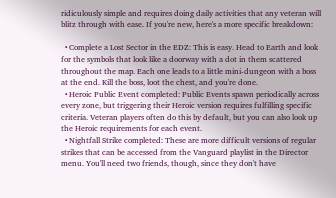ridiculously simple and requires doing daily activities that any veteran will blitz through with ease. If you're new, here's a more specific breakdown:

  • Complete a Lost Sector in the EDZ: This is easy. Head to Earth and look for the symbols that look like a doorway with a dot in them scattered throughout the map. Each one leads to a little mini-dungeon with a boss at the end. Kill the boss, loot the chest, and you're done.
  • Heroic Public Event completed: Public Events spawn periodically across every zone, but triggering their Heroic version requires fulfilling specific criteria. Veteran players often do this by default, but you can also look up the Heroic requirements for each event.
  • Nightfall Strike completed: These are more difficult versions of regular strikes that can be accessed from the Vanguard playlist in the Director menu. You'll need two friends, though, since they don't have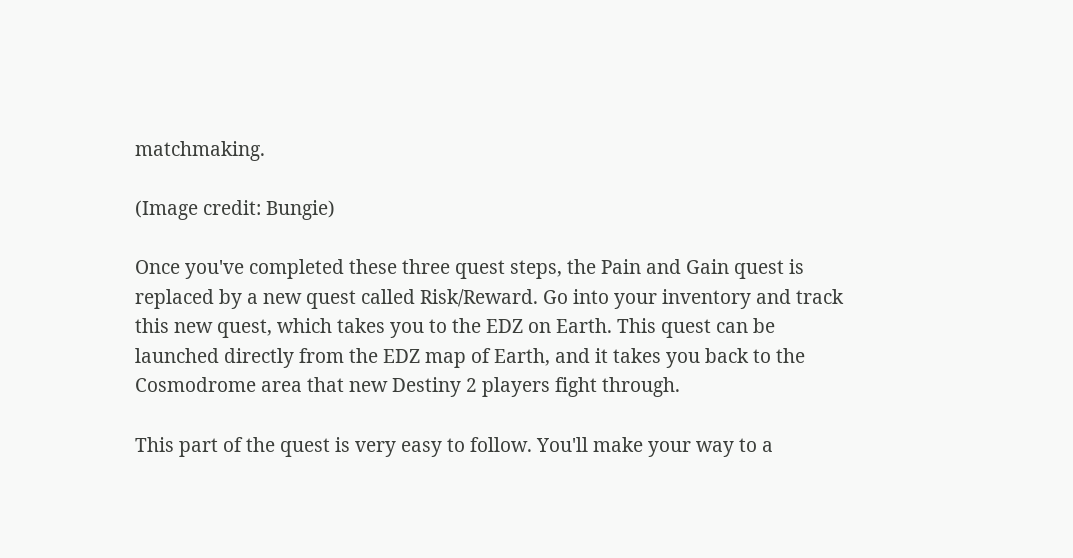matchmaking.

(Image credit: Bungie)

Once you've completed these three quest steps, the Pain and Gain quest is replaced by a new quest called Risk/Reward. Go into your inventory and track this new quest, which takes you to the EDZ on Earth. This quest can be launched directly from the EDZ map of Earth, and it takes you back to the Cosmodrome area that new Destiny 2 players fight through.

This part of the quest is very easy to follow. You'll make your way to a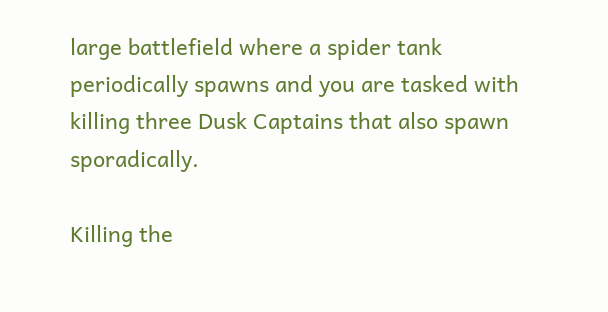large battlefield where a spider tank periodically spawns and you are tasked with killing three Dusk Captains that also spawn sporadically.

Killing the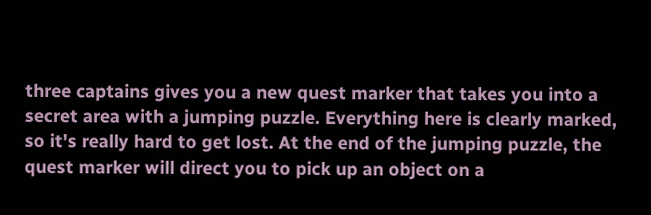three captains gives you a new quest marker that takes you into a secret area with a jumping puzzle. Everything here is clearly marked, so it's really hard to get lost. At the end of the jumping puzzle, the quest marker will direct you to pick up an object on a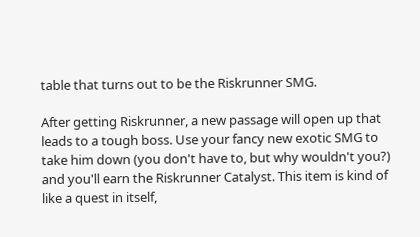table that turns out to be the Riskrunner SMG.

After getting Riskrunner, a new passage will open up that leads to a tough boss. Use your fancy new exotic SMG to take him down (you don't have to, but why wouldn't you?) and you'll earn the Riskrunner Catalyst. This item is kind of like a quest in itself,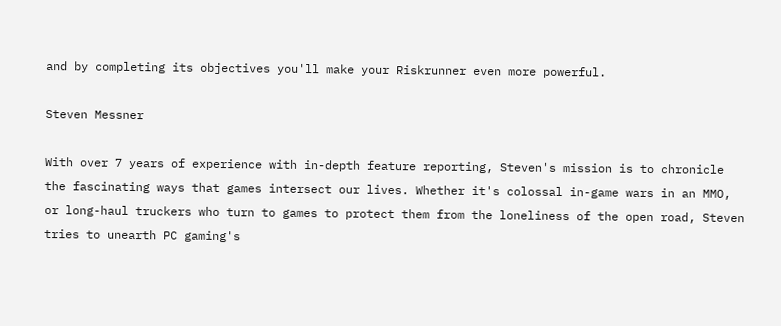and by completing its objectives you'll make your Riskrunner even more powerful.

Steven Messner

With over 7 years of experience with in-depth feature reporting, Steven's mission is to chronicle the fascinating ways that games intersect our lives. Whether it's colossal in-game wars in an MMO, or long-haul truckers who turn to games to protect them from the loneliness of the open road, Steven tries to unearth PC gaming's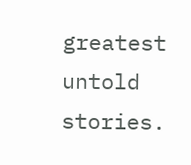greatest untold stories.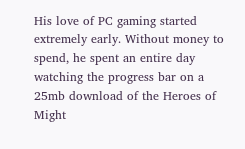His love of PC gaming started extremely early. Without money to spend, he spent an entire day watching the progress bar on a 25mb download of the Heroes of Might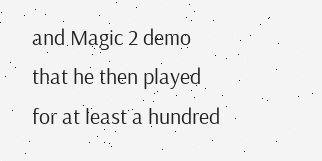and Magic 2 demo that he then played for at least a hundred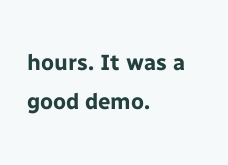hours. It was a good demo.